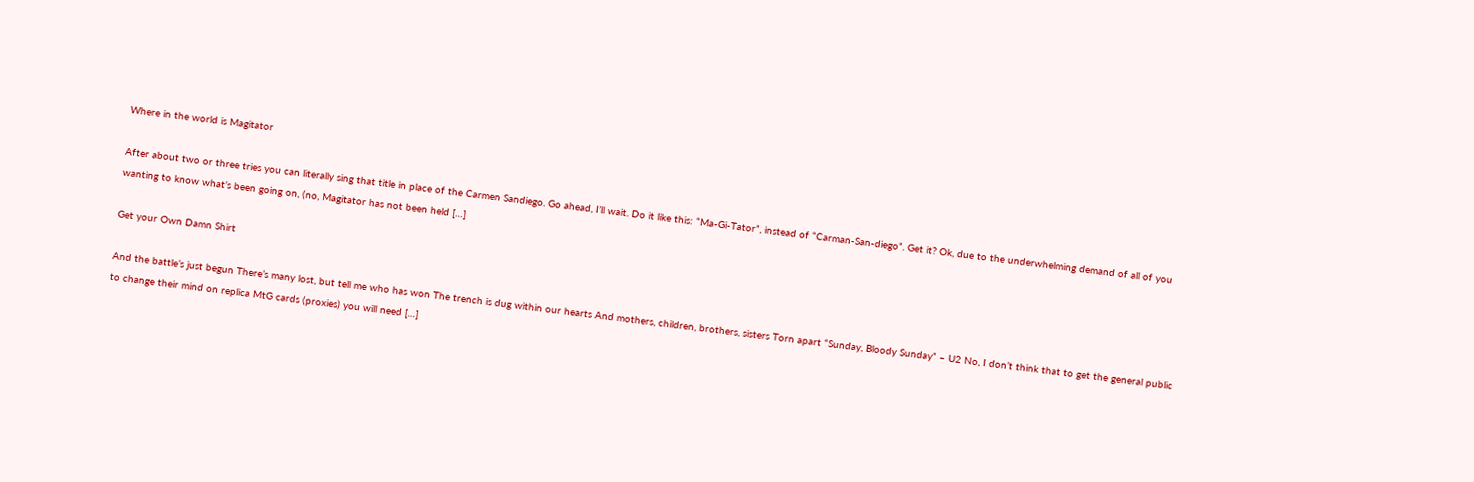Where in the world is Magitator

After about two or three tries you can literally sing that title in place of the Carmen Sandiego. Go ahead, I’ll wait. Do it like this: “Ma-Gi-Tator”, instead of “Carman-San-diego”. Get it? Ok, due to the underwhelming demand of all of you wanting to know what’s been going on, (no, Magitator has not been held […]

Get your Own Damn Shirt

And the battle’s just begun There’s many lost, but tell me who has won The trench is dug within our hearts And mothers, children, brothers, sisters Torn apart “Sunday, Bloody Sunday” – U2 No, I don’t think that to get the general public to change their mind on replica MtG cards (proxies) you will need […]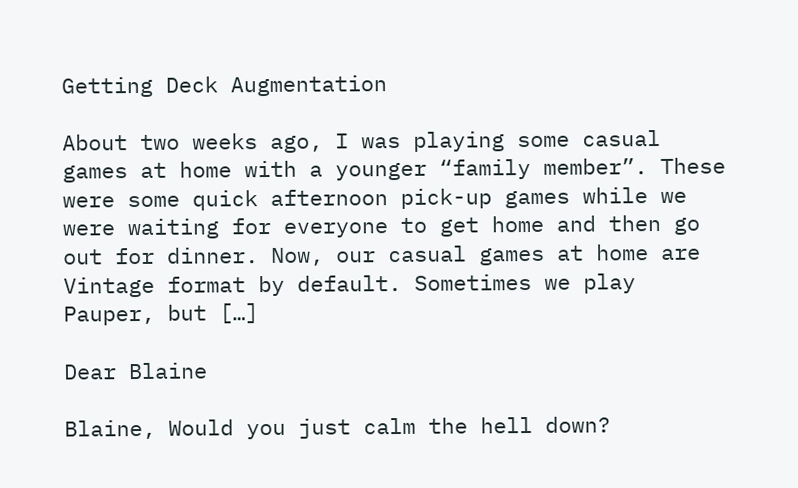Getting Deck Augmentation

About two weeks ago, I was playing some casual games at home with a younger “family member”. These were some quick afternoon pick-up games while we were waiting for everyone to get home and then go out for dinner. Now, our casual games at home are Vintage format by default. Sometimes we play Pauper, but […]

Dear Blaine

Blaine, Would you just calm the hell down?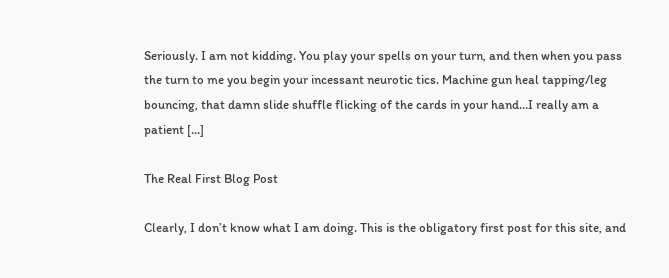Seriously. I am not kidding. You play your spells on your turn, and then when you pass the turn to me you begin your incessant neurotic tics. Machine gun heal tapping/leg bouncing, that damn slide shuffle flicking of the cards in your hand…I really am a patient […]

The Real First Blog Post

Clearly, I don’t know what I am doing. This is the obligatory first post for this site, and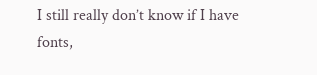I still really don’t know if I have fonts,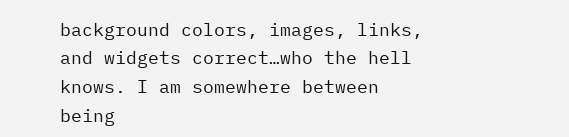background colors, images, links, and widgets correct…who the hell knows. I am somewhere between being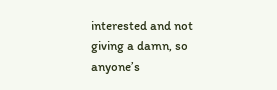interested and not giving a damn, so anyone’s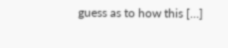guess as to how this […]